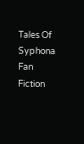Tales Of Syphona Fan Fiction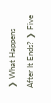❯ What Happens After It Ends? ❯ Five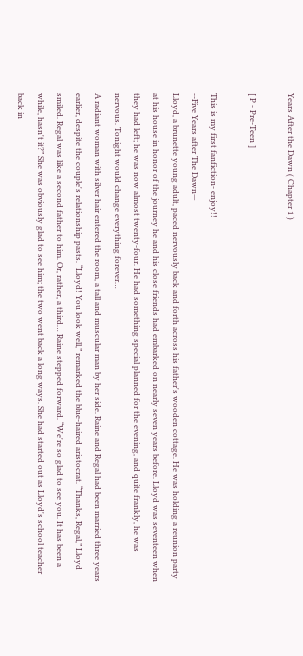Years After the Dawn ( Chapter 1 )

[ P - Pre-Teen ]

This is my first fanfiction- enjoy!!
--Five Years after The Dawn—
Lloyd, a brunette young adult, paced nervously back and forth across his father's wooden cottage. He was holding a reunion party at his house in honor of the journey he and his close friends had embarked on nearly seven years before. Lloyd was seventeen when they had left; he was now almost twenty-four. He had something special planned for the evening, and quite frankly, he was nervous. Tonight would change everything forever…
A radiant woman with silver hair entered the room, a tall and muscular man by her side. Raine and Regal had been married three years earlier, despite the couple's relationship pasts. “Lloyd! You look well,” remarked the blue-haired aristocrat. “Thanks, Regal,” Lloyd smiled. Regal was like a second father to him. Or, rather, a third… Raine stepped forward. “We're so glad to see you. It has been a while, hasn't it?” She was obviously glad to see him; the two went back a long ways. She had started out as Lloyd's school teacher back in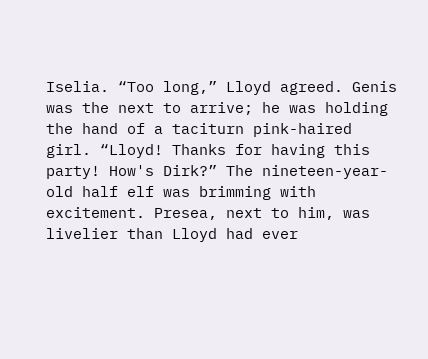Iselia. “Too long,” Lloyd agreed. Genis was the next to arrive; he was holding the hand of a taciturn pink-haired girl. “Lloyd! Thanks for having this party! How's Dirk?” The nineteen-year-old half elf was brimming with excitement. Presea, next to him, was livelier than Lloyd had ever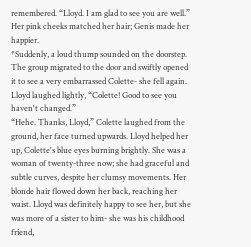remembered. “Lloyd. I am glad to see you are well.” Her pink cheeks matched her hair; Genis made her happier.
*Suddenly, a loud thump sounded on the doorstep. The group migrated to the door and swiftly opened it to see a very embarrassed Colette- she fell again. Lloyd laughed lightly, “Colette! Good to see you haven't changed.”
“Hehe. Thanks, Lloyd,” Colette laughed from the ground, her face turned upwards. Lloyd helped her up, Colette's blue eyes burning brightly. She was a woman of twenty-three now; she had graceful and subtle curves, despite her clumsy movements. Her blonde hair flowed down her back, reaching her waist. Lloyd was definitely happy to see her, but she was more of a sister to him- she was his childhood friend,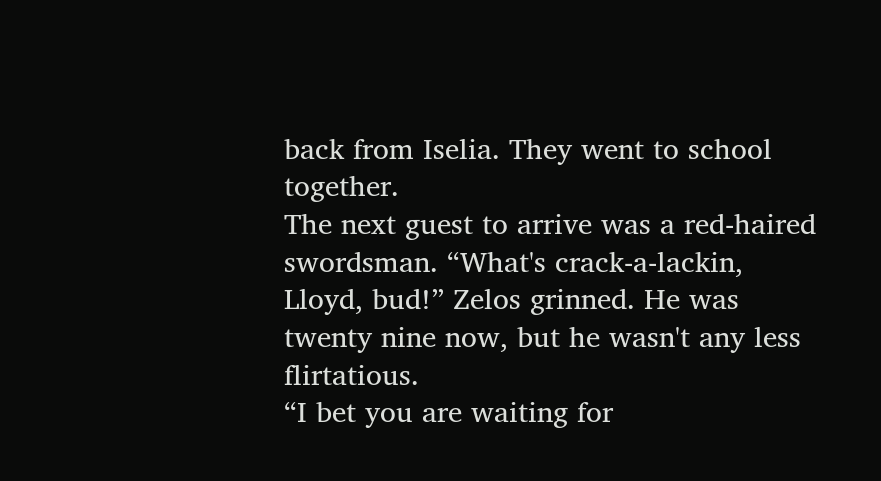back from Iselia. They went to school together.
The next guest to arrive was a red-haired swordsman. “What's crack-a-lackin, Lloyd, bud!” Zelos grinned. He was twenty nine now, but he wasn't any less flirtatious.
“I bet you are waiting for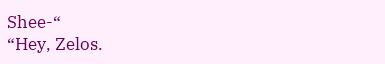Shee-“
“Hey, Zelos.